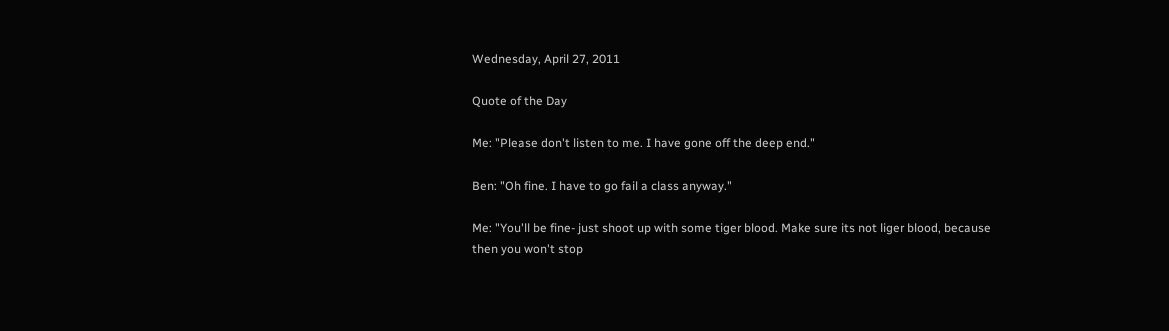Wednesday, April 27, 2011

Quote of the Day

Me: "Please don't listen to me. I have gone off the deep end."

Ben: "Oh fine. I have to go fail a class anyway."

Me: "You'll be fine- just shoot up with some tiger blood. Make sure its not liger blood, because then you won't stop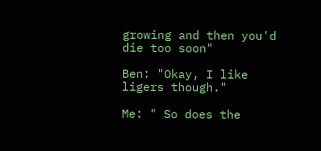growing and then you'd die too soon"

Ben: "Okay, I like ligers though."

Me: " So does the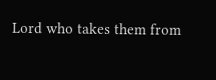Lord who takes them from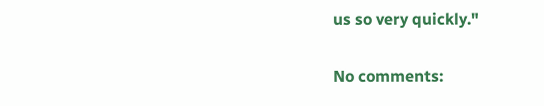us so very quickly."

No comments: